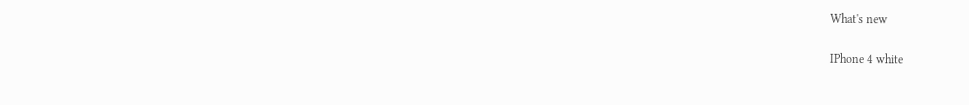What's new

IPhone 4 white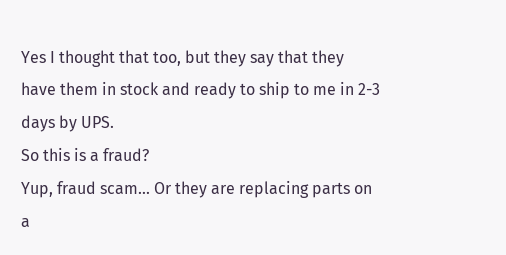Yes I thought that too, but they say that they have them in stock and ready to ship to me in 2-3 days by UPS.
So this is a fraud?
Yup, fraud scam... Or they are replacing parts on a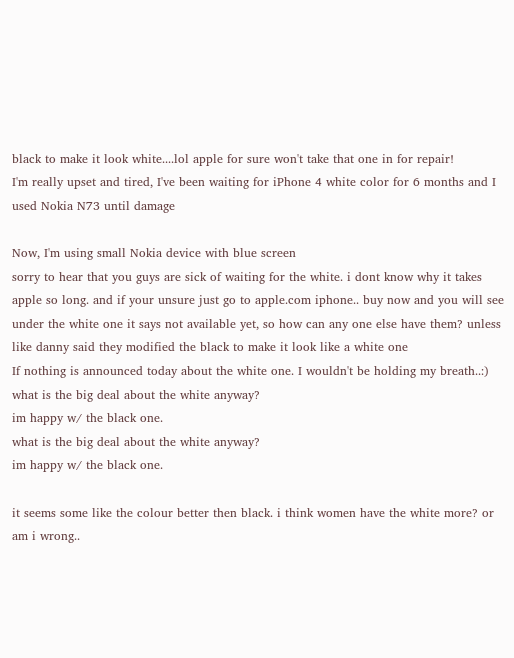black to make it look white....lol apple for sure won't take that one in for repair!
I'm really upset and tired, I've been waiting for iPhone 4 white color for 6 months and I used Nokia N73 until damage

Now, I'm using small Nokia device with blue screen
sorry to hear that you guys are sick of waiting for the white. i dont know why it takes apple so long. and if your unsure just go to apple.com iphone.. buy now and you will see under the white one it says not available yet, so how can any one else have them? unless like danny said they modified the black to make it look like a white one
If nothing is announced today about the white one. I wouldn't be holding my breath..:)
what is the big deal about the white anyway?
im happy w/ the black one.
what is the big deal about the white anyway?
im happy w/ the black one.

it seems some like the colour better then black. i think women have the white more? or am i wrong..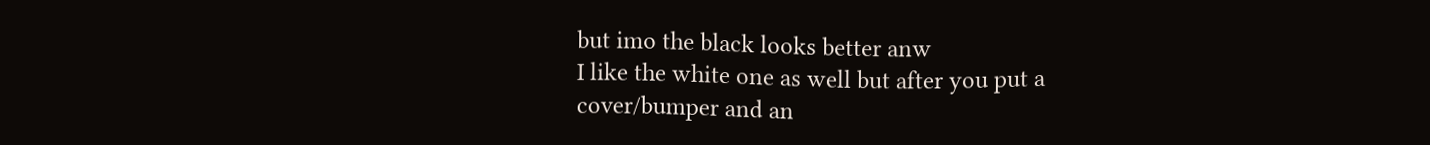but imo the black looks better anw
I like the white one as well but after you put a cover/bumper and an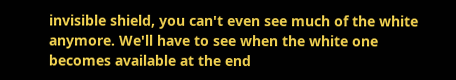invisible shield, you can't even see much of the white anymore. We'll have to see when the white one becomes available at the end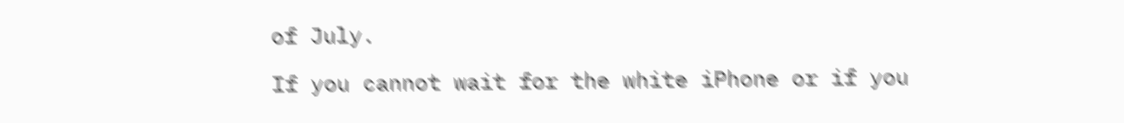of July.

If you cannot wait for the white iPhone or if you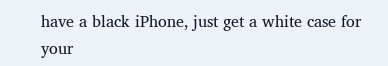have a black iPhone, just get a white case for your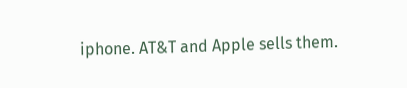iphone. AT&T and Apple sells them.